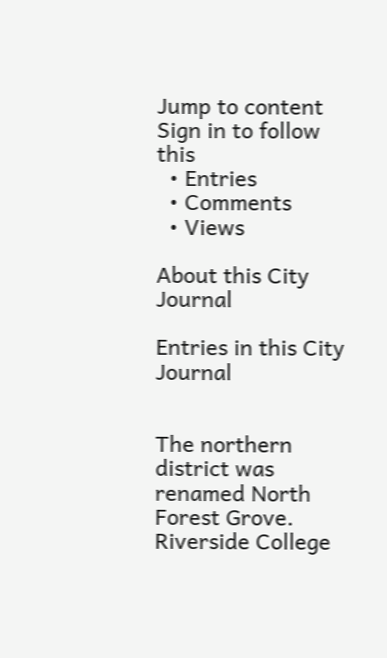Jump to content
Sign in to follow this
  • Entries
  • Comments
  • Views

About this City Journal

Entries in this City Journal


The northern district was renamed North Forest Grove. Riverside College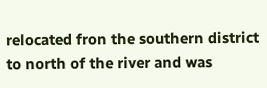relocated fron the southern district to north of the river and was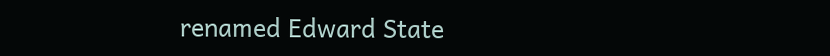renamed Edward State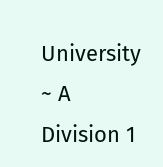University ~ A Division 1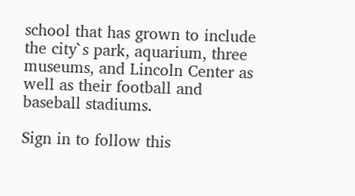school that has grown to include the city`s park, aquarium, three museums, and Lincoln Center as well as their football and baseball stadiums.

Sign in to follow this